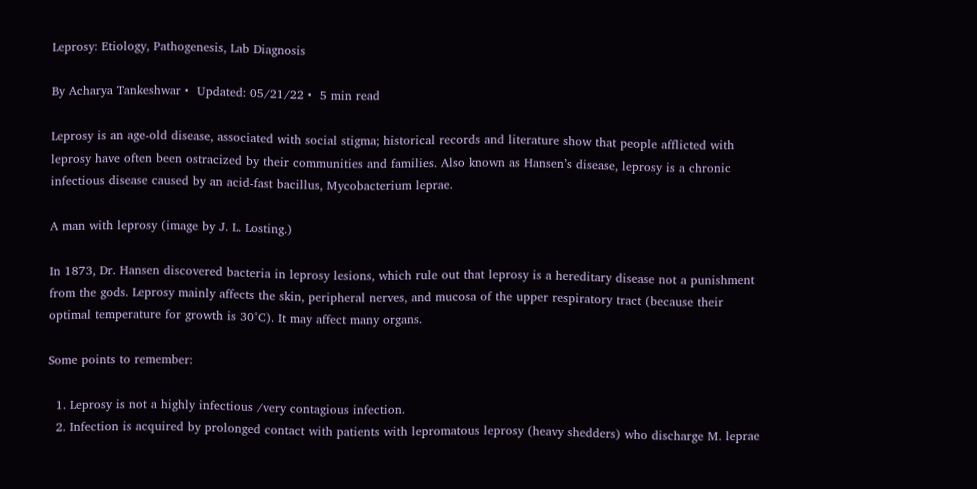Leprosy: Etiology, Pathogenesis, Lab Diagnosis

By Acharya Tankeshwar •  Updated: 05/21/22 •  5 min read

Leprosy is an age-old disease, associated with social stigma; historical records and literature show that people afflicted with leprosy have often been ostracized by their communities and families. Also known as Hansen’s disease, leprosy is a chronic infectious disease caused by an acid-fast bacillus, Mycobacterium leprae.

A man with leprosy (image by J. L. Losting.)

In 1873, Dr. Hansen discovered bacteria in leprosy lesions, which rule out that leprosy is a hereditary disease not a punishment from the gods. Leprosy mainly affects the skin, peripheral nerves, and mucosa of the upper respiratory tract (because their optimal temperature for growth is 30°C). It may affect many organs.

Some points to remember:

  1. Leprosy is not a highly infectious /very contagious infection.
  2. Infection is acquired by prolonged contact with patients with lepromatous leprosy (heavy shedders) who discharge M. leprae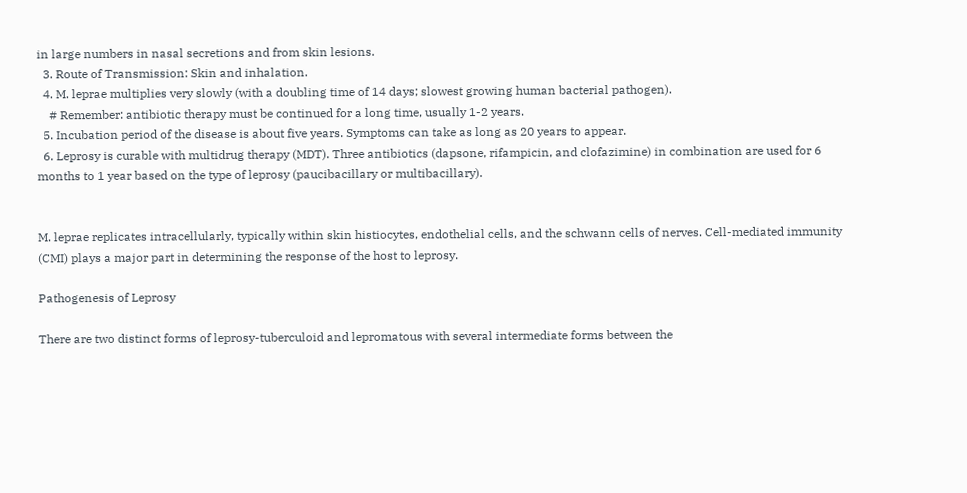in large numbers in nasal secretions and from skin lesions.
  3. Route of Transmission: Skin and inhalation.
  4. M. leprae multiplies very slowly (with a doubling time of 14 days; slowest growing human bacterial pathogen).
    # Remember: antibiotic therapy must be continued for a long time, usually 1-2 years.
  5. Incubation period of the disease is about five years. Symptoms can take as long as 20 years to appear.
  6. Leprosy is curable with multidrug therapy (MDT). Three antibiotics (dapsone, rifampicin, and clofazimine) in combination are used for 6 months to 1 year based on the type of leprosy (paucibacillary or multibacillary).


M. leprae replicates intracellularly, typically within skin histiocytes, endothelial cells, and the schwann cells of nerves. Cell-mediated immunity (CMI) plays a major part in determining the response of the host to leprosy.

Pathogenesis of Leprosy

There are two distinct forms of leprosy-tuberculoid and lepromatous with several intermediate forms between the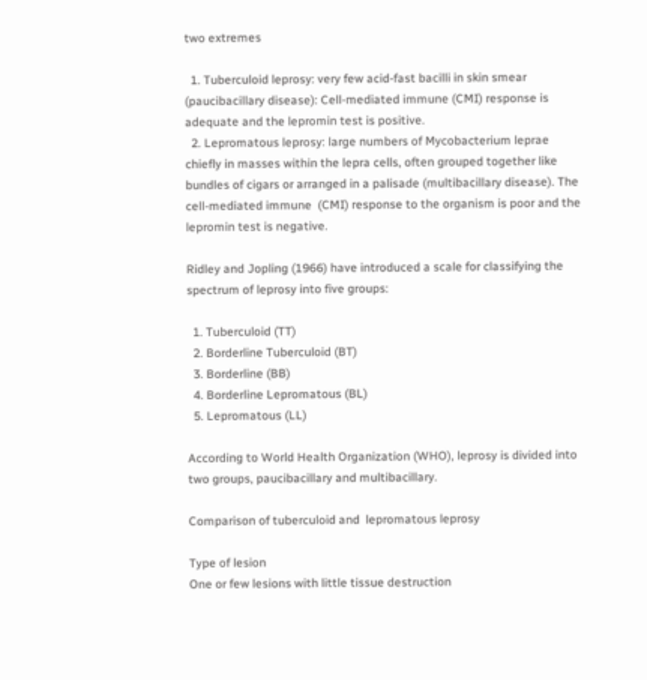two extremes

  1. Tuberculoid leprosy: very few acid-fast bacilli in skin smear (paucibacillary disease): Cell-mediated immune (CMI) response is adequate and the lepromin test is positive.
  2. Lepromatous leprosy: large numbers of Mycobacterium leprae chiefly in masses within the lepra cells, often grouped together like bundles of cigars or arranged in a palisade (multibacillary disease). The cell-mediated immune  (CMI) response to the organism is poor and the lepromin test is negative.

Ridley and Jopling (1966) have introduced a scale for classifying the spectrum of leprosy into five groups:

  1. Tuberculoid (TT)
  2. Borderline Tuberculoid (BT)
  3. Borderline (BB)
  4. Borderline Lepromatous (BL)
  5. Lepromatous (LL)

According to World Health Organization (WHO), leprosy is divided into two groups, paucibacillary and multibacillary.

Comparison of tuberculoid and  lepromatous leprosy

Type of lesion
One or few lesions with little tissue destruction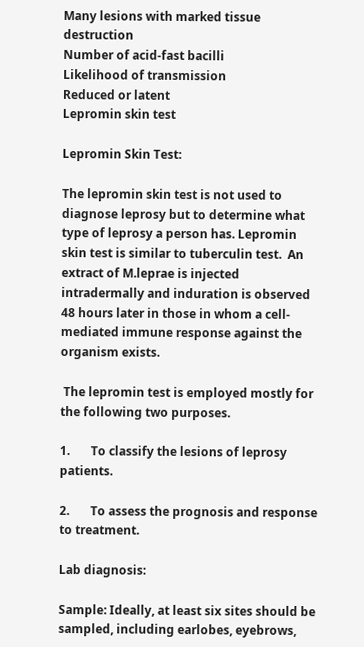Many lesions with marked tissue destruction
Number of acid-fast bacilli
Likelihood of transmission
Reduced or latent
Lepromin skin test

Lepromin Skin Test:

The lepromin skin test is not used to diagnose leprosy but to determine what type of leprosy a person has. Lepromin skin test is similar to tuberculin test.  An extract of M.leprae is injected intradermally and induration is observed 48 hours later in those in whom a cell-mediated immune response against the organism exists.

 The lepromin test is employed mostly for the following two purposes.

1.       To classify the lesions of leprosy patients.

2.       To assess the prognosis and response to treatment.

Lab diagnosis:

Sample: Ideally, at least six sites should be sampled, including earlobes, eyebrows,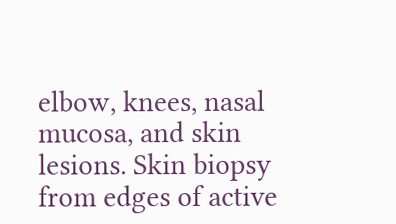elbow, knees, nasal mucosa, and skin lesions. Skin biopsy from edges of active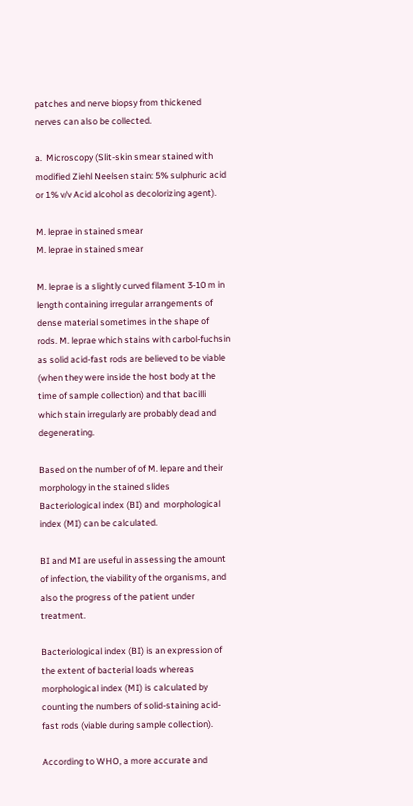patches and nerve biopsy from thickened nerves can also be collected.

a.  Microscopy (Slit-skin smear stained with modified Ziehl Neelsen stain: 5% sulphuric acid or 1% v/v Acid alcohol as decolorizing agent).

M. leprae in stained smear
M. leprae in stained smear

M. leprae is a slightly curved filament 3-10 m in length containing irregular arrangements of dense material sometimes in the shape of rods. M. leprae which stains with carbol-fuchsin as solid acid-fast rods are believed to be viable (when they were inside the host body at the time of sample collection) and that bacilli which stain irregularly are probably dead and degenerating.

Based on the number of of M. lepare and their morphology in the stained slides Bacteriological index (BI) and  morphological index (MI) can be calculated.

BI and MI are useful in assessing the amount of infection, the viability of the organisms, and also the progress of the patient under treatment.

Bacteriological index (BI) is an expression of the extent of bacterial loads whereas morphological index (MI) is calculated by counting the numbers of solid-staining acid-fast rods (viable during sample collection).

According to WHO, a more accurate and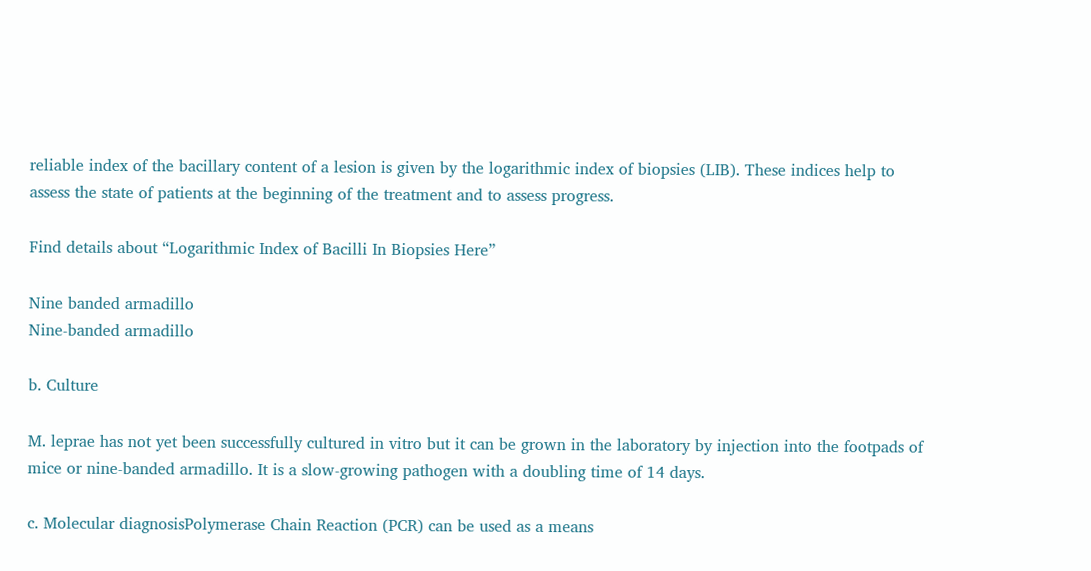reliable index of the bacillary content of a lesion is given by the logarithmic index of biopsies (LIB). These indices help to assess the state of patients at the beginning of the treatment and to assess progress.

Find details about “Logarithmic Index of Bacilli In Biopsies Here”

Nine banded armadillo
Nine-banded armadillo

b. Culture

M. leprae has not yet been successfully cultured in vitro but it can be grown in the laboratory by injection into the footpads of mice or nine-banded armadillo. It is a slow-growing pathogen with a doubling time of 14 days.

c. Molecular diagnosisPolymerase Chain Reaction (PCR) can be used as a means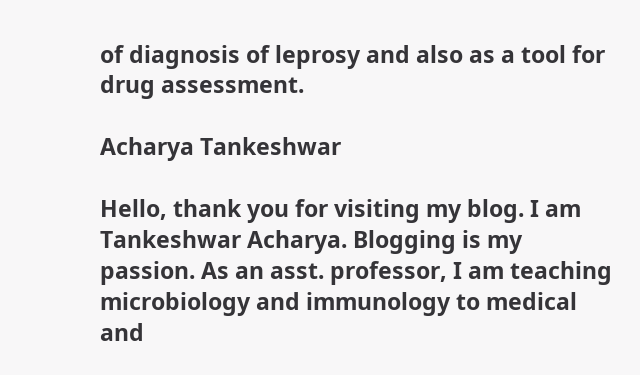of diagnosis of leprosy and also as a tool for drug assessment.

Acharya Tankeshwar

Hello, thank you for visiting my blog. I am Tankeshwar Acharya. Blogging is my passion. As an asst. professor, I am teaching microbiology and immunology to medical and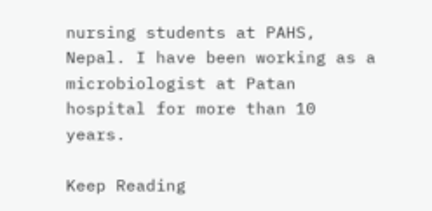nursing students at PAHS, Nepal. I have been working as a microbiologist at Patan hospital for more than 10 years.

Keep Reading